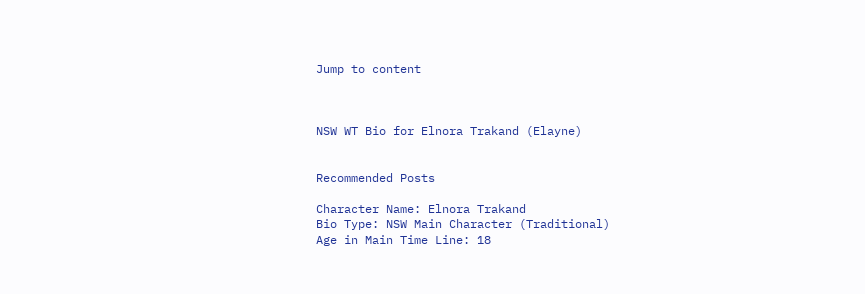Jump to content



NSW WT Bio for Elnora Trakand (Elayne)


Recommended Posts

Character Name: Elnora Trakand
Bio Type: NSW Main Character (Traditional)
Age in Main Time Line: 18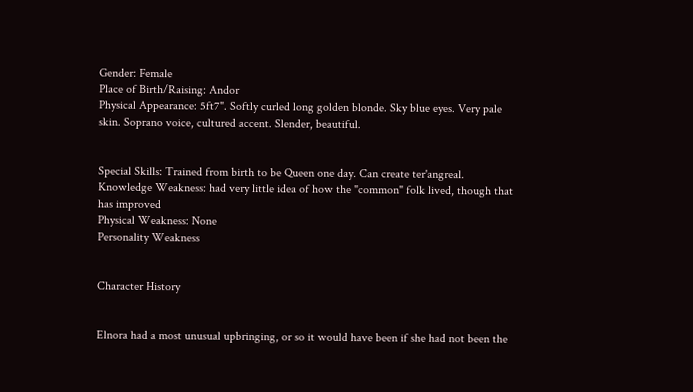Gender: Female
Place of Birth/Raising: Andor
Physical Appearance: 5ft7". Softly curled long golden blonde. Sky blue eyes. Very pale skin. Soprano voice, cultured accent. Slender, beautiful.


Special Skills: Trained from birth to be Queen one day. Can create ter'angreal.
Knowledge Weakness: had very little idea of how the "common" folk lived, though that has improved
Physical Weakness: None
Personality Weakness


Character History


Elnora had a most unusual upbringing, or so it would have been if she had not been the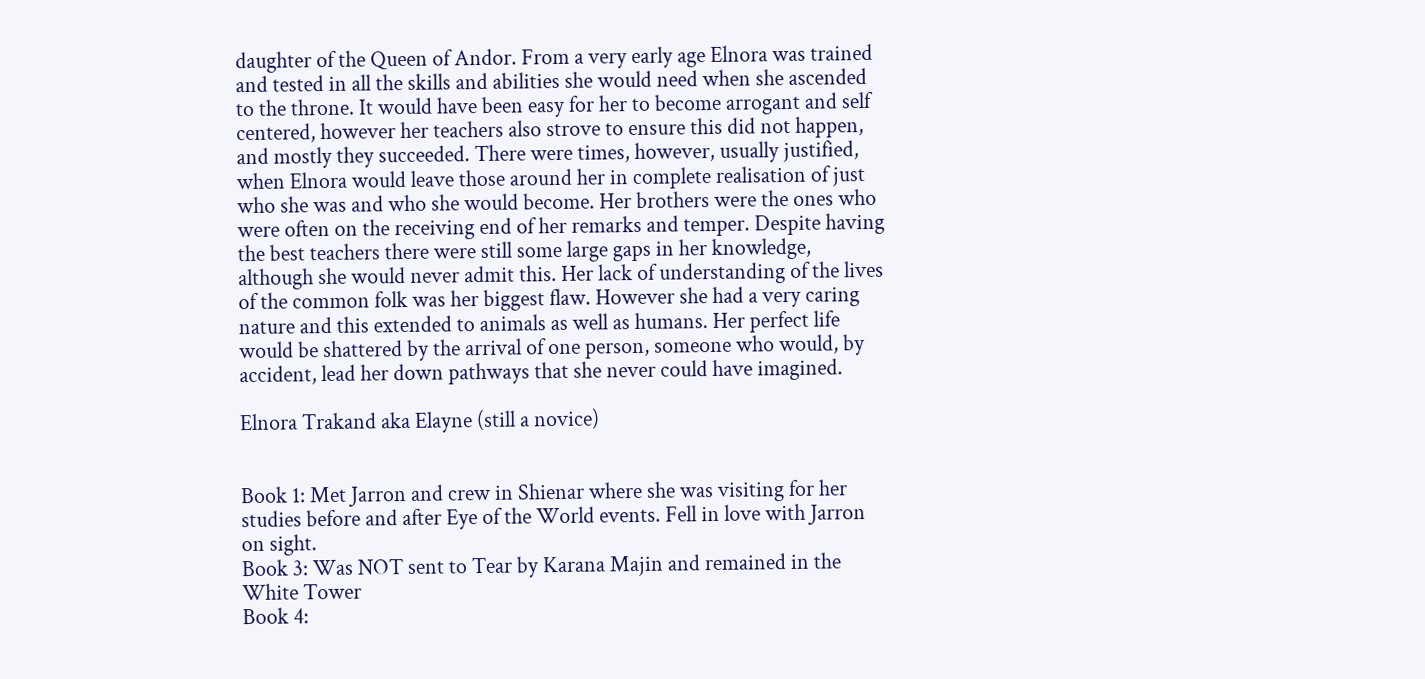daughter of the Queen of Andor. From a very early age Elnora was trained and tested in all the skills and abilities she would need when she ascended to the throne. It would have been easy for her to become arrogant and self centered, however her teachers also strove to ensure this did not happen, and mostly they succeeded. There were times, however, usually justified, when Elnora would leave those around her in complete realisation of just who she was and who she would become. Her brothers were the ones who were often on the receiving end of her remarks and temper. Despite having the best teachers there were still some large gaps in her knowledge, although she would never admit this. Her lack of understanding of the lives of the common folk was her biggest flaw. However she had a very caring nature and this extended to animals as well as humans. Her perfect life would be shattered by the arrival of one person, someone who would, by accident, lead her down pathways that she never could have imagined.

Elnora Trakand aka Elayne (still a novice)


Book 1: Met Jarron and crew in Shienar where she was visiting for her studies before and after Eye of the World events. Fell in love with Jarron on sight.
Book 3: Was NOT sent to Tear by Karana Majin and remained in the White Tower
Book 4: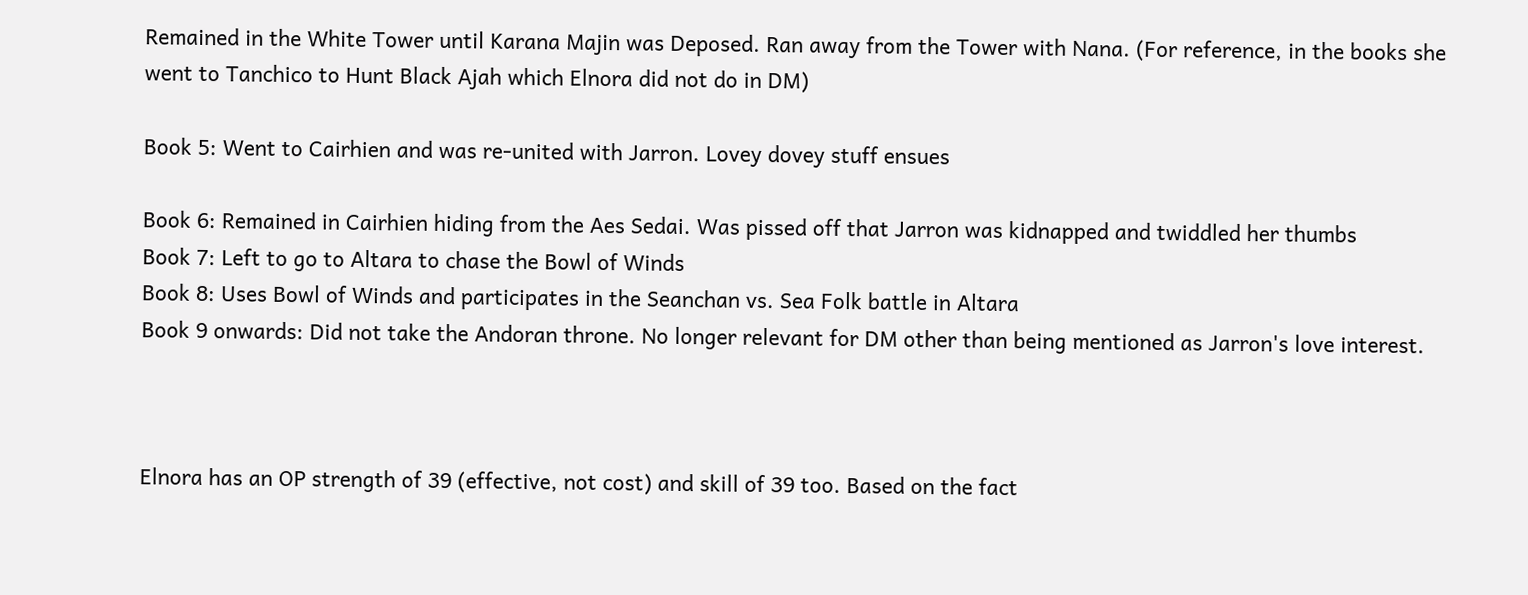Remained in the White Tower until Karana Majin was Deposed. Ran away from the Tower with Nana. (For reference, in the books she went to Tanchico to Hunt Black Ajah which Elnora did not do in DM)

Book 5: Went to Cairhien and was re-united with Jarron. Lovey dovey stuff ensues

Book 6: Remained in Cairhien hiding from the Aes Sedai. Was pissed off that Jarron was kidnapped and twiddled her thumbs
Book 7: Left to go to Altara to chase the Bowl of Winds
Book 8: Uses Bowl of Winds and participates in the Seanchan vs. Sea Folk battle in Altara
Book 9 onwards: Did not take the Andoran throne. No longer relevant for DM other than being mentioned as Jarron's love interest.



Elnora has an OP strength of 39 (effective, not cost) and skill of 39 too. Based on the fact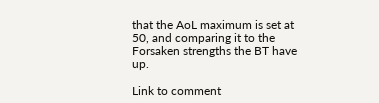that the AoL maximum is set at 50, and comparing it to the Forsaken strengths the BT have up.

Link to comment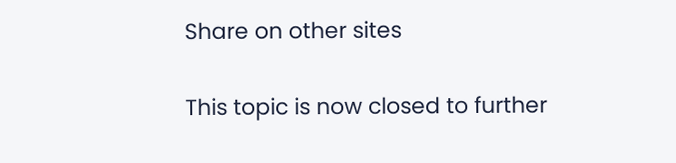Share on other sites

This topic is now closed to further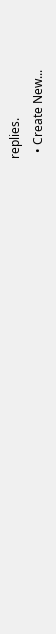replies.
  • Create New...